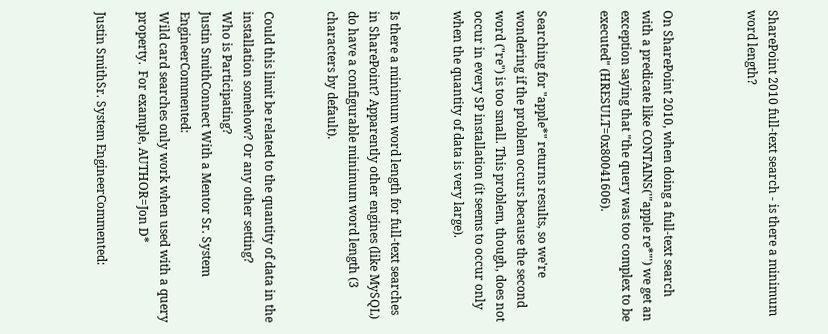SharePoint 2010 full-text search - is there a minimum word length?



On SharePoint 2010, when doing a full-text search with a predicate like CONTAINS('"apple re*"') we get an exception saying that "the query was too complex to be executed" (HRESULT=0x80041606).


Searching for "apple*" returns results, so we're wondering if the problem occurs because the second word ("re") is too small. This problem, though, does not occur in every SP installation (it seems to occur only when the quantity of data is very large).


Is there a minimum word length for full-text searches in SharePoint? Apparently other engines (like MySQL) do have a configurable minimum word length (3 characters by default).


Could this limit be related to the quantity of data in the installation somehow? Or any other setting?
Who is Participating?
Justin SmithConnect With a Mentor Sr. System EngineerCommented:
Wild card searches only work when used with a query property.  For example, AUTHOR=Jon D*

Justin SmithSr. System EngineerCommented: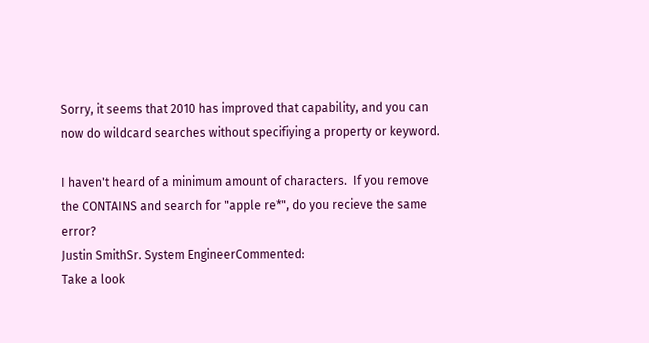Sorry, it seems that 2010 has improved that capability, and you can now do wildcard searches without specifiying a property or keyword.

I haven't heard of a minimum amount of characters.  If you remove the CONTAINS and search for "apple re*", do you recieve the same error?
Justin SmithSr. System EngineerCommented:
Take a look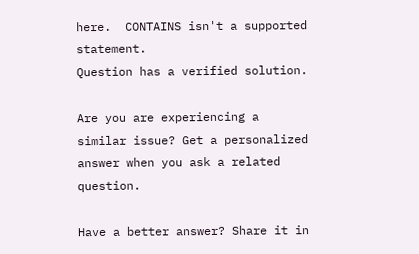here.  CONTAINS isn't a supported statement.
Question has a verified solution.

Are you are experiencing a similar issue? Get a personalized answer when you ask a related question.

Have a better answer? Share it in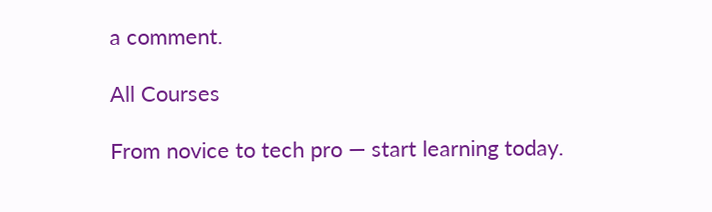a comment.

All Courses

From novice to tech pro — start learning today.